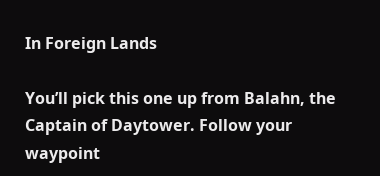In Foreign Lands

You’ll pick this one up from Balahn, the Captain of Daytower. Follow your waypoint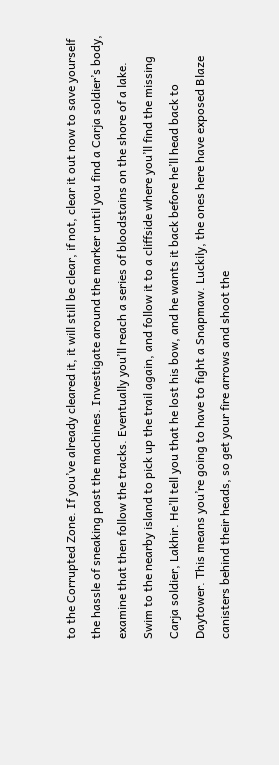to the Corrupted Zone. If you’ve already cleared it, it will still be clear, if not, clear it out now to save yourself the hassle of sneaking past the machines. Investigate around the marker until you find a Carja soldier’s body, examine that then follow the tracks. Eventually you’ll reach a series of bloodstains on the shore of a lake. Swim to the nearby island to pick up the trail again, and follow it to a cliffside where you’ll find the missing Carja soldier, Lakhir. He’ll tell you that he lost his bow, and he wants it back before he’ll head back to Daytower. This means you’re going to have to fight a Snapmaw. Luckily, the ones here have exposed Blaze canisters behind their heads, so get your fire arrows and shoot the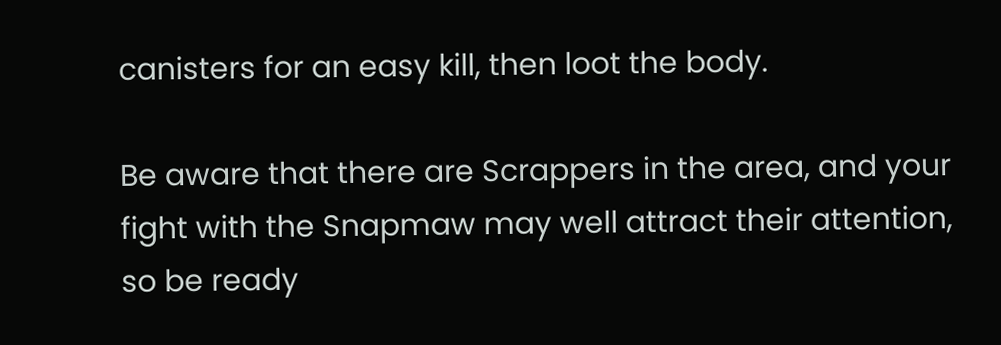canisters for an easy kill, then loot the body.

Be aware that there are Scrappers in the area, and your fight with the Snapmaw may well attract their attention, so be ready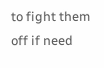to fight them off if need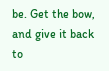be. Get the bow, and give it back to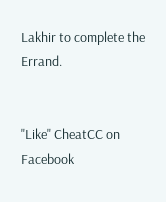Lakhir to complete the Errand.


"Like" CheatCC on Facebook